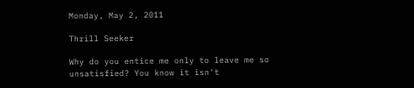Monday, May 2, 2011

Thrill Seeker

Why do you entice me only to leave me so unsatisfied? You know it isn't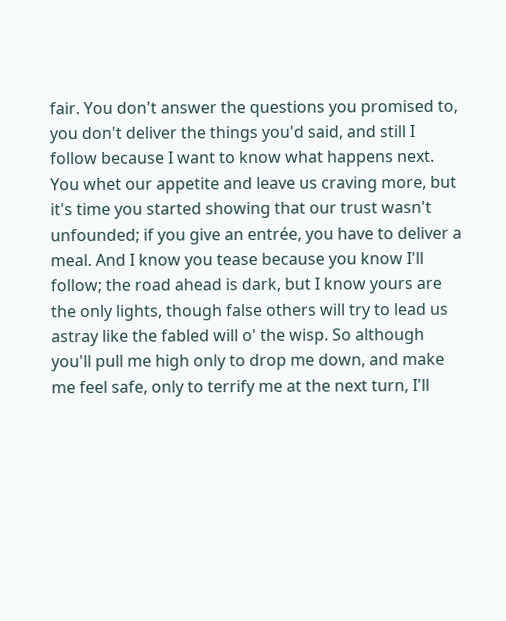fair. You don't answer the questions you promised to, you don't deliver the things you'd said, and still I follow because I want to know what happens next. You whet our appetite and leave us craving more, but it's time you started showing that our trust wasn't unfounded; if you give an entrée, you have to deliver a meal. And I know you tease because you know I'll follow; the road ahead is dark, but I know yours are the only lights, though false others will try to lead us astray like the fabled will o' the wisp. So although you'll pull me high only to drop me down, and make me feel safe, only to terrify me at the next turn, I'll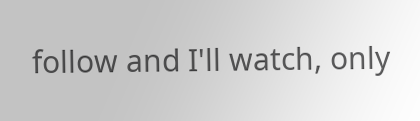follow and I'll watch, only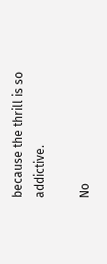because the thrill is so addictive.

No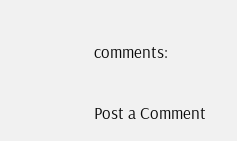comments:

Post a Comment